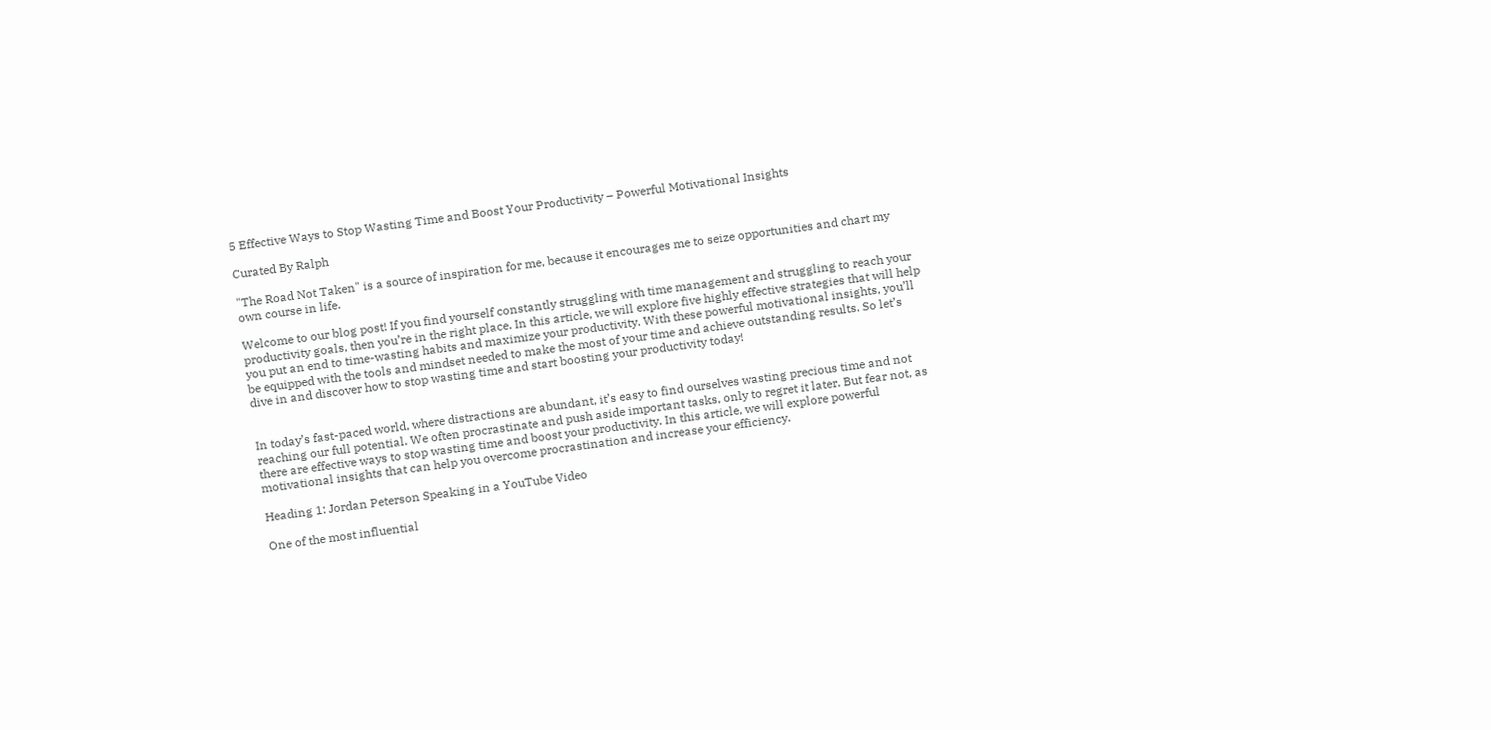5 Effective Ways to Stop Wasting Time and Boost Your Productivity – Powerful Motivational Insights

Curated By Ralph

"The Road Not Taken" is a source of inspiration for me, because it encourages me to seize opportunities and chart my own course in life.

Welcome to our blog post! If you find yourself constantly struggling with time management and struggling to reach your productivity goals, then you’re in the right place. In this article, we will explore five highly effective strategies that will help you put an end to time-wasting habits and maximize your productivity. With these powerful motivational insights, you’ll be equipped with the tools and mindset needed to make the most of your time and achieve outstanding results. So let’s dive in and discover how to stop wasting time and start boosting your productivity today!


In today’s fast-paced world, where distractions are abundant, it’s easy to find ourselves wasting precious time and not reaching our full potential. We often procrastinate and push aside important tasks, only to regret it later. But fear not, as there are effective ways to stop wasting time and boost your productivity. In this article, we will explore powerful motivational insights that can help you overcome procrastination and increase your efficiency.

Heading 1: Jordan Peterson Speaking in a YouTube Video

One of the most influential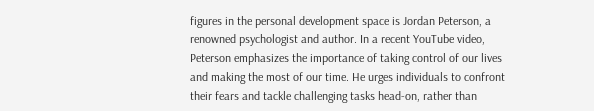figures in the personal development space is Jordan Peterson, a renowned psychologist and author. In a recent YouTube video, Peterson emphasizes the importance of taking control of our lives and making the most of our time. He urges individuals to confront their fears and tackle challenging tasks head-on, rather than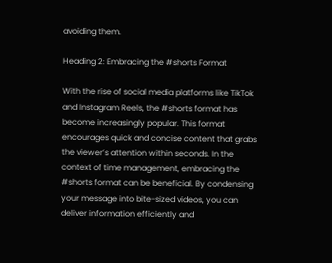avoiding them.

Heading 2: Embracing the #shorts Format

With the rise of social media platforms like TikTok and Instagram Reels, the #shorts format has become increasingly popular. This format encourages quick and concise content that grabs the viewer’s attention within seconds. In the context of time management, embracing the #shorts format can be beneficial. By condensing your message into bite-sized videos, you can deliver information efficiently and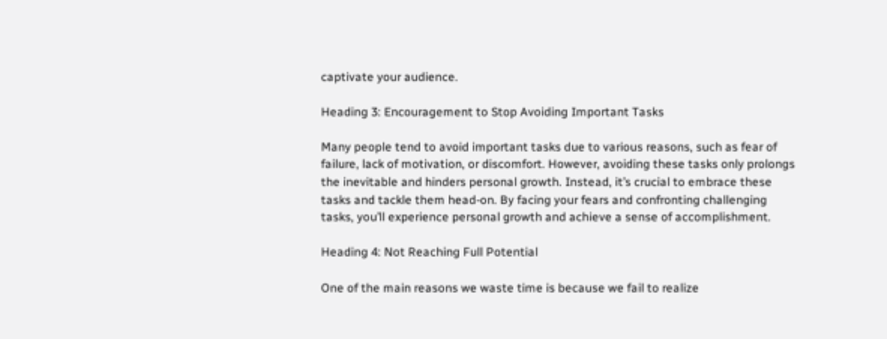captivate your audience.

Heading 3: Encouragement to Stop Avoiding Important Tasks

Many people tend to avoid important tasks due to various reasons, such as fear of failure, lack of motivation, or discomfort. However, avoiding these tasks only prolongs the inevitable and hinders personal growth. Instead, it’s crucial to embrace these tasks and tackle them head-on. By facing your fears and confronting challenging tasks, you’ll experience personal growth and achieve a sense of accomplishment.

Heading 4: Not Reaching Full Potential

One of the main reasons we waste time is because we fail to realize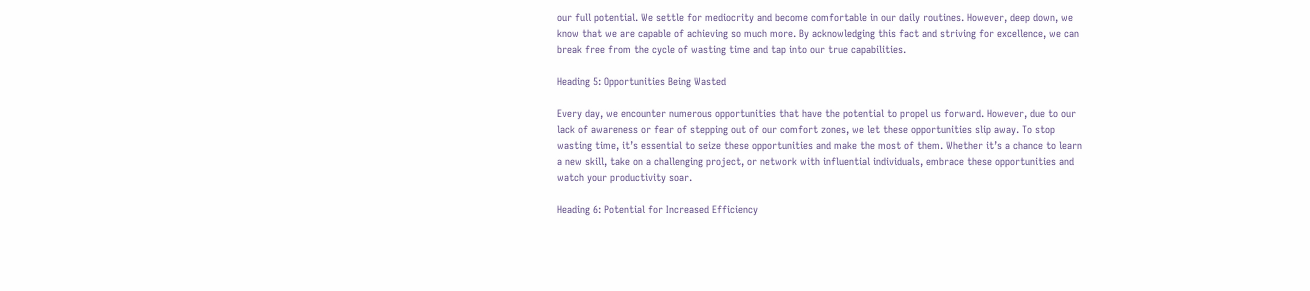our full potential. We settle for mediocrity and become comfortable in our daily routines. However, deep down, we know that we are capable of achieving so much more. By acknowledging this fact and striving for excellence, we can break free from the cycle of wasting time and tap into our true capabilities.

Heading 5: Opportunities Being Wasted

Every day, we encounter numerous opportunities that have the potential to propel us forward. However, due to our lack of awareness or fear of stepping out of our comfort zones, we let these opportunities slip away. To stop wasting time, it’s essential to seize these opportunities and make the most of them. Whether it’s a chance to learn a new skill, take on a challenging project, or network with influential individuals, embrace these opportunities and watch your productivity soar.

Heading 6: Potential for Increased Efficiency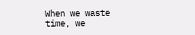When we waste time, we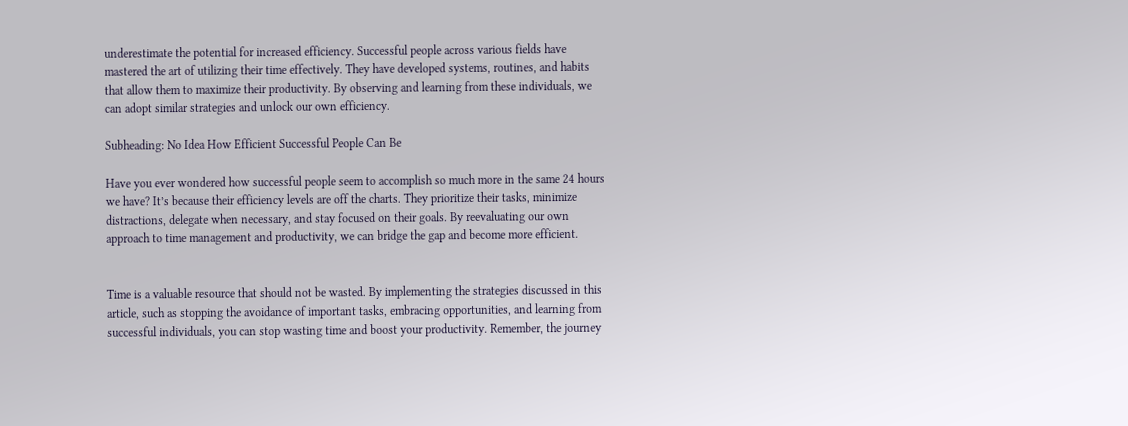underestimate the potential for increased efficiency. Successful people across various fields have mastered the art of utilizing their time effectively. They have developed systems, routines, and habits that allow them to maximize their productivity. By observing and learning from these individuals, we can adopt similar strategies and unlock our own efficiency.

Subheading: No Idea How Efficient Successful People Can Be

Have you ever wondered how successful people seem to accomplish so much more in the same 24 hours we have? It’s because their efficiency levels are off the charts. They prioritize their tasks, minimize distractions, delegate when necessary, and stay focused on their goals. By reevaluating our own approach to time management and productivity, we can bridge the gap and become more efficient.


Time is a valuable resource that should not be wasted. By implementing the strategies discussed in this article, such as stopping the avoidance of important tasks, embracing opportunities, and learning from successful individuals, you can stop wasting time and boost your productivity. Remember, the journey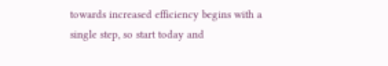towards increased efficiency begins with a single step, so start today and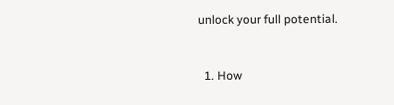unlock your full potential.


  1. How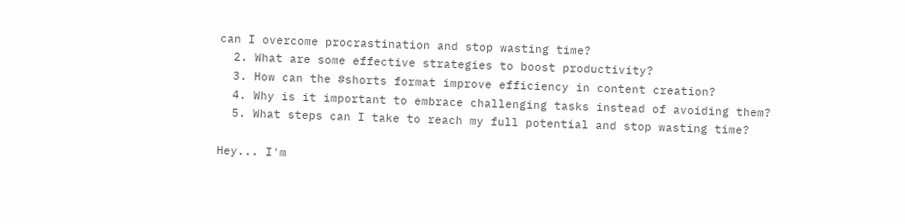can I overcome procrastination and stop wasting time?
  2. What are some effective strategies to boost productivity?
  3. How can the #shorts format improve efficiency in content creation?
  4. Why is it important to embrace challenging tasks instead of avoiding them?
  5. What steps can I take to reach my full potential and stop wasting time?

Hey... I'm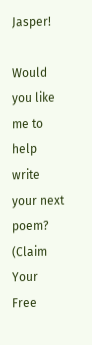Jasper!

Would you like me to help write your next poem? (Claim Your Free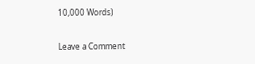10,000 Words)

Leave a Comment